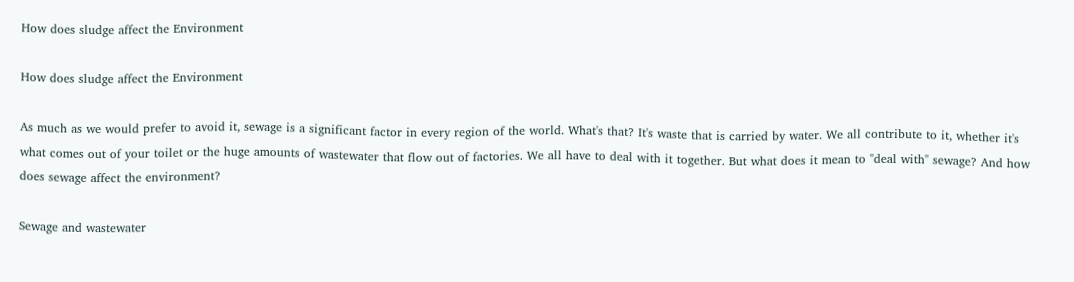How does sludge affect the Environment

How does sludge affect the Environment

As much as we would prefer to avoid it, sewage is a significant factor in every region of the world. What's that? It's waste that is carried by water. We all contribute to it, whether it's what comes out of your toilet or the huge amounts of wastewater that flow out of factories. We all have to deal with it together. But what does it mean to "deal with" sewage? And how does sewage affect the environment?

Sewage and wastewater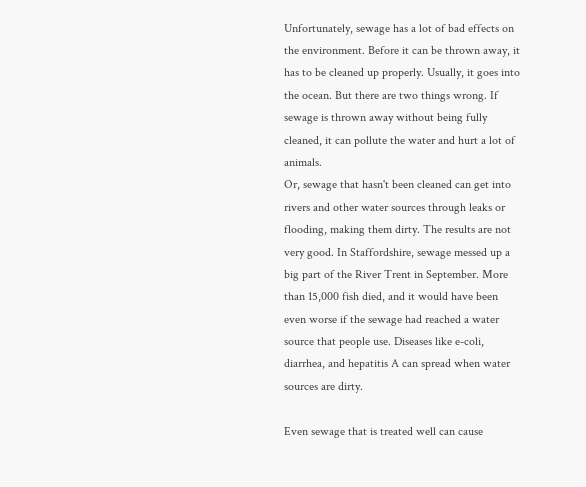Unfortunately, sewage has a lot of bad effects on the environment. Before it can be thrown away, it has to be cleaned up properly. Usually, it goes into the ocean. But there are two things wrong. If sewage is thrown away without being fully cleaned, it can pollute the water and hurt a lot of animals.
Or, sewage that hasn't been cleaned can get into rivers and other water sources through leaks or flooding, making them dirty. The results are not very good. In Staffordshire, sewage messed up a big part of the River Trent in September. More than 15,000 fish died, and it would have been even worse if the sewage had reached a water source that people use. Diseases like e-coli, diarrhea, and hepatitis A can spread when water sources are dirty.

Even sewage that is treated well can cause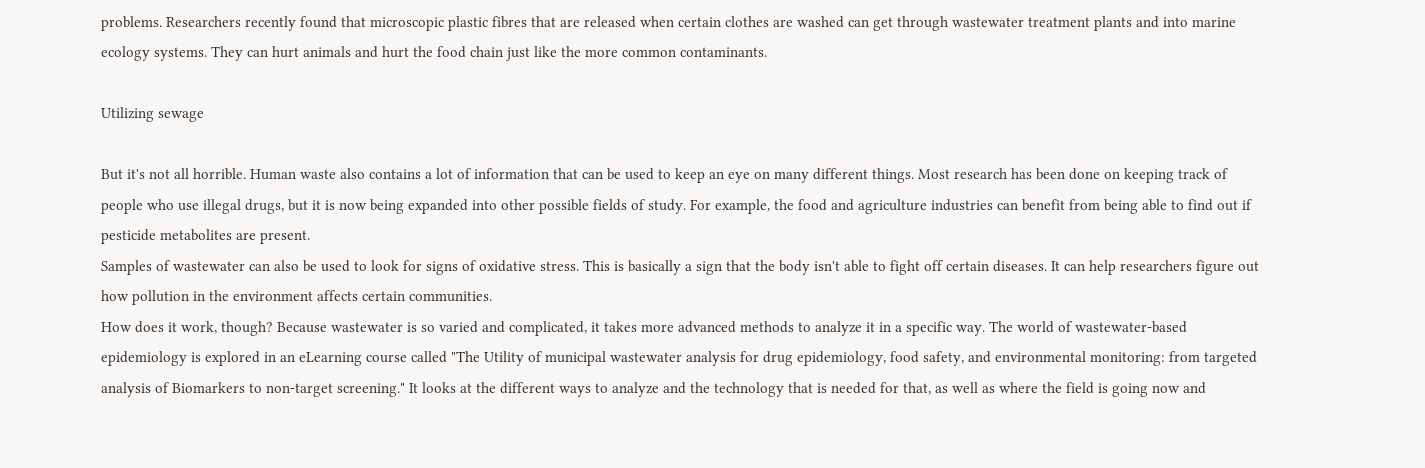problems. Researchers recently found that microscopic plastic fibres that are released when certain clothes are washed can get through wastewater treatment plants and into marine ecology systems. They can hurt animals and hurt the food chain just like the more common contaminants.

Utilizing sewage

But it's not all horrible. Human waste also contains a lot of information that can be used to keep an eye on many different things. Most research has been done on keeping track of people who use illegal drugs, but it is now being expanded into other possible fields of study. For example, the food and agriculture industries can benefit from being able to find out if pesticide metabolites are present.
Samples of wastewater can also be used to look for signs of oxidative stress. This is basically a sign that the body isn't able to fight off certain diseases. It can help researchers figure out how pollution in the environment affects certain communities.
How does it work, though? Because wastewater is so varied and complicated, it takes more advanced methods to analyze it in a specific way. The world of wastewater-based epidemiology is explored in an eLearning course called "The Utility of municipal wastewater analysis for drug epidemiology, food safety, and environmental monitoring: from targeted analysis of Biomarkers to non-target screening." It looks at the different ways to analyze and the technology that is needed for that, as well as where the field is going now and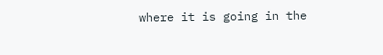where it is going in the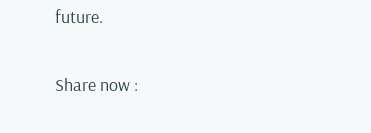future.

Share now :